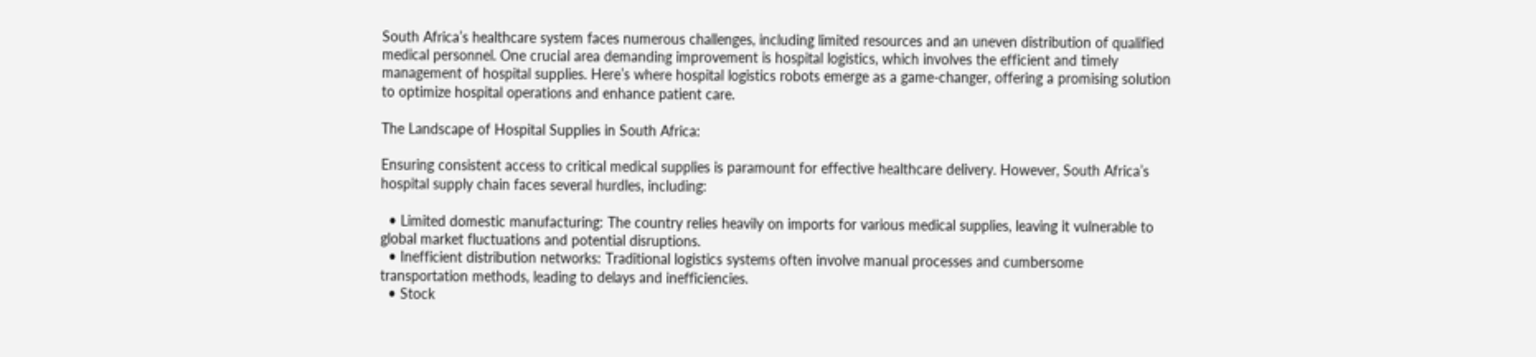South Africa’s healthcare system faces numerous challenges, including limited resources and an uneven distribution of qualified medical personnel. One crucial area demanding improvement is hospital logistics, which involves the efficient and timely management of hospital supplies. Here’s where hospital logistics robots emerge as a game-changer, offering a promising solution to optimize hospital operations and enhance patient care.

The Landscape of Hospital Supplies in South Africa:

Ensuring consistent access to critical medical supplies is paramount for effective healthcare delivery. However, South Africa’s hospital supply chain faces several hurdles, including:

  • Limited domestic manufacturing: The country relies heavily on imports for various medical supplies, leaving it vulnerable to global market fluctuations and potential disruptions.
  • Inefficient distribution networks: Traditional logistics systems often involve manual processes and cumbersome transportation methods, leading to delays and inefficiencies.
  • Stock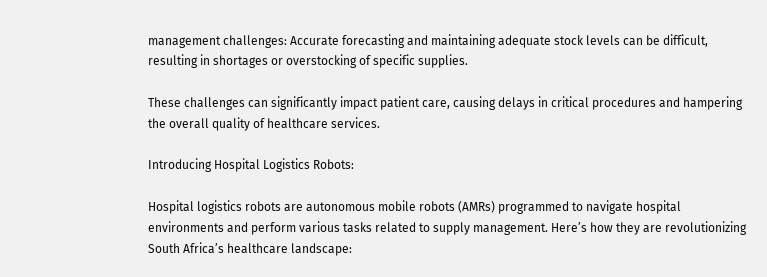management challenges: Accurate forecasting and maintaining adequate stock levels can be difficult, resulting in shortages or overstocking of specific supplies.

These challenges can significantly impact patient care, causing delays in critical procedures and hampering the overall quality of healthcare services.

Introducing Hospital Logistics Robots:

Hospital logistics robots are autonomous mobile robots (AMRs) programmed to navigate hospital environments and perform various tasks related to supply management. Here’s how they are revolutionizing South Africa’s healthcare landscape: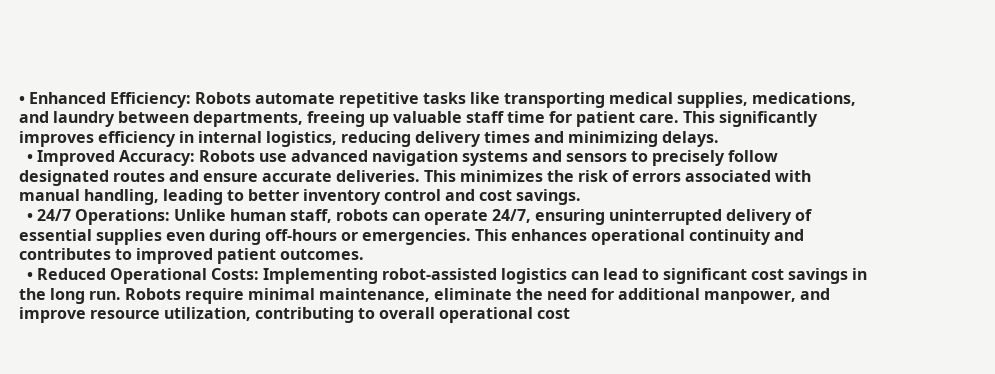• Enhanced Efficiency: Robots automate repetitive tasks like transporting medical supplies, medications, and laundry between departments, freeing up valuable staff time for patient care. This significantly improves efficiency in internal logistics, reducing delivery times and minimizing delays.
  • Improved Accuracy: Robots use advanced navigation systems and sensors to precisely follow designated routes and ensure accurate deliveries. This minimizes the risk of errors associated with manual handling, leading to better inventory control and cost savings.
  • 24/7 Operations: Unlike human staff, robots can operate 24/7, ensuring uninterrupted delivery of essential supplies even during off-hours or emergencies. This enhances operational continuity and contributes to improved patient outcomes.
  • Reduced Operational Costs: Implementing robot-assisted logistics can lead to significant cost savings in the long run. Robots require minimal maintenance, eliminate the need for additional manpower, and improve resource utilization, contributing to overall operational cost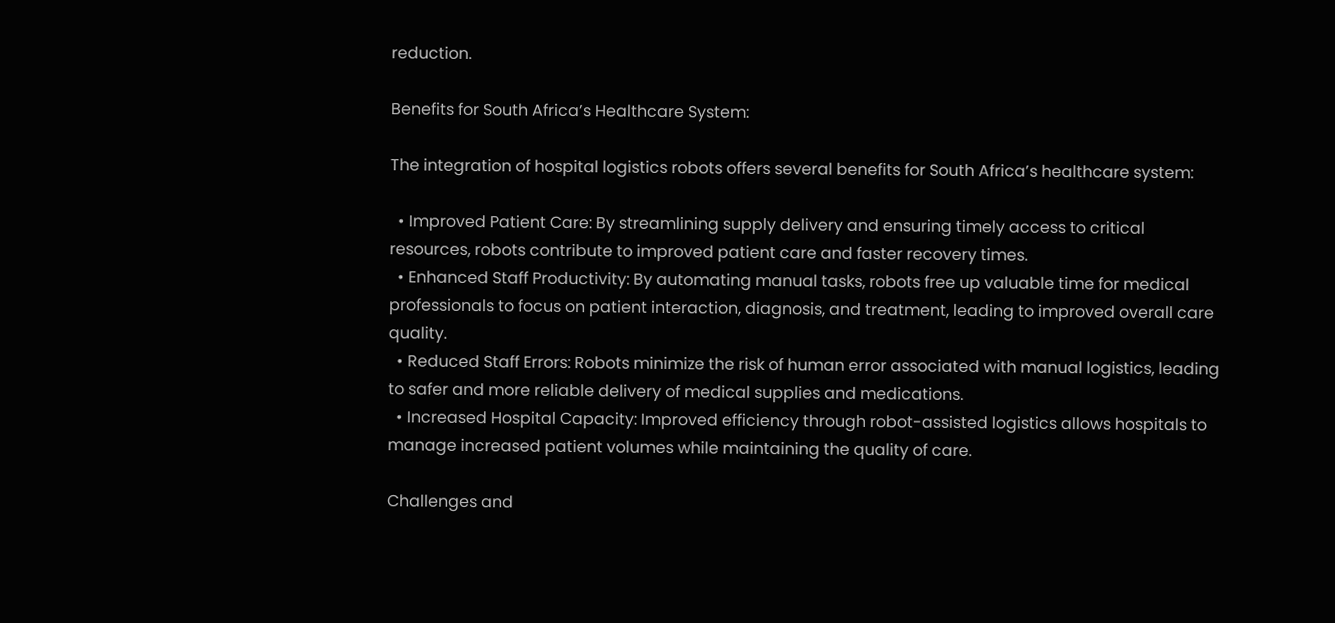reduction.

Benefits for South Africa’s Healthcare System:

The integration of hospital logistics robots offers several benefits for South Africa’s healthcare system:

  • Improved Patient Care: By streamlining supply delivery and ensuring timely access to critical resources, robots contribute to improved patient care and faster recovery times.
  • Enhanced Staff Productivity: By automating manual tasks, robots free up valuable time for medical professionals to focus on patient interaction, diagnosis, and treatment, leading to improved overall care quality.
  • Reduced Staff Errors: Robots minimize the risk of human error associated with manual logistics, leading to safer and more reliable delivery of medical supplies and medications.
  • Increased Hospital Capacity: Improved efficiency through robot-assisted logistics allows hospitals to manage increased patient volumes while maintaining the quality of care.

Challenges and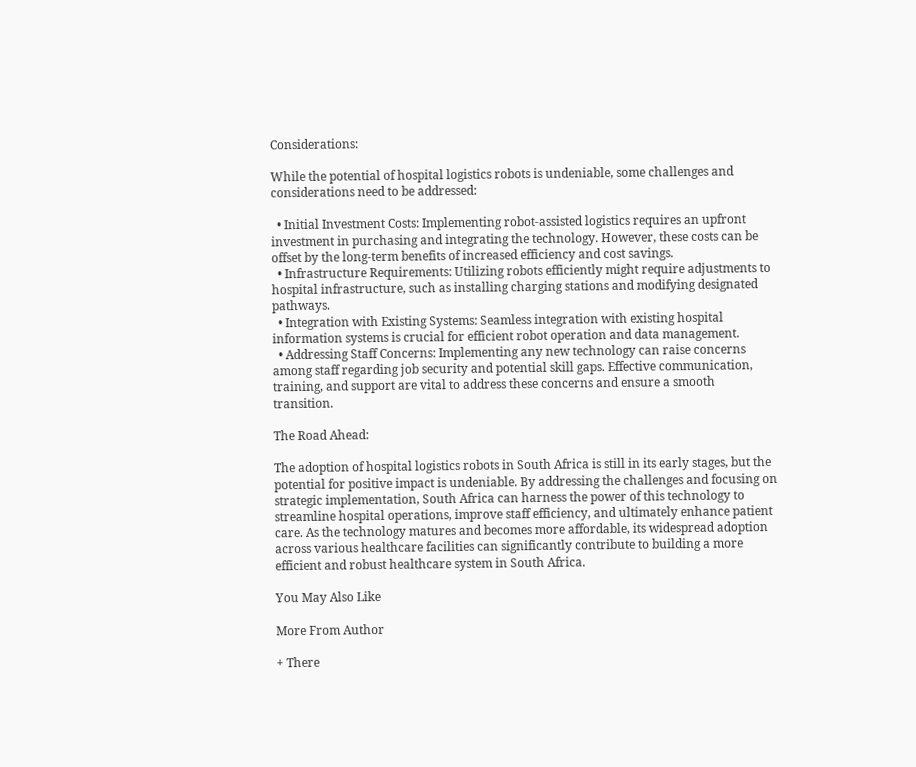Considerations:

While the potential of hospital logistics robots is undeniable, some challenges and considerations need to be addressed:

  • Initial Investment Costs: Implementing robot-assisted logistics requires an upfront investment in purchasing and integrating the technology. However, these costs can be offset by the long-term benefits of increased efficiency and cost savings.
  • Infrastructure Requirements: Utilizing robots efficiently might require adjustments to hospital infrastructure, such as installing charging stations and modifying designated pathways.
  • Integration with Existing Systems: Seamless integration with existing hospital information systems is crucial for efficient robot operation and data management.
  • Addressing Staff Concerns: Implementing any new technology can raise concerns among staff regarding job security and potential skill gaps. Effective communication, training, and support are vital to address these concerns and ensure a smooth transition.

The Road Ahead:

The adoption of hospital logistics robots in South Africa is still in its early stages, but the potential for positive impact is undeniable. By addressing the challenges and focusing on strategic implementation, South Africa can harness the power of this technology to streamline hospital operations, improve staff efficiency, and ultimately enhance patient care. As the technology matures and becomes more affordable, its widespread adoption across various healthcare facilities can significantly contribute to building a more efficient and robust healthcare system in South Africa.

You May Also Like

More From Author

+ There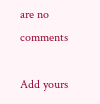are no comments

Add yours